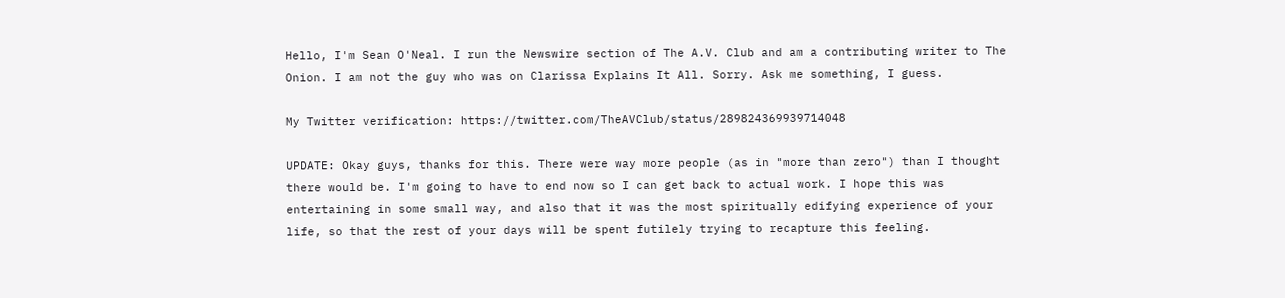Hello, I'm Sean O'Neal. I run the Newswire section of The A.V. Club and am a contributing writer to The Onion. I am not the guy who was on Clarissa Explains It All. Sorry. Ask me something, I guess.

My Twitter verification: https://twitter.com/TheAVClub/status/289824369939714048

UPDATE: Okay guys, thanks for this. There were way more people (as in "more than zero") than I thought there would be. I'm going to have to end now so I can get back to actual work. I hope this was entertaining in some small way, and also that it was the most spiritually edifying experience of your life, so that the rest of your days will be spent futilely trying to recapture this feeling.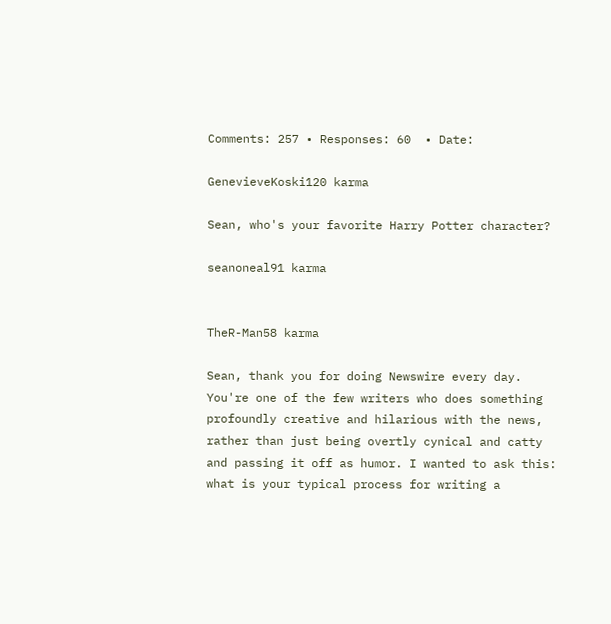Comments: 257 • Responses: 60  • Date:

GenevieveKoski120 karma

Sean, who's your favorite Harry Potter character?

seanoneal91 karma


TheR-Man58 karma

Sean, thank you for doing Newswire every day. You're one of the few writers who does something profoundly creative and hilarious with the news, rather than just being overtly cynical and catty and passing it off as humor. I wanted to ask this: what is your typical process for writing a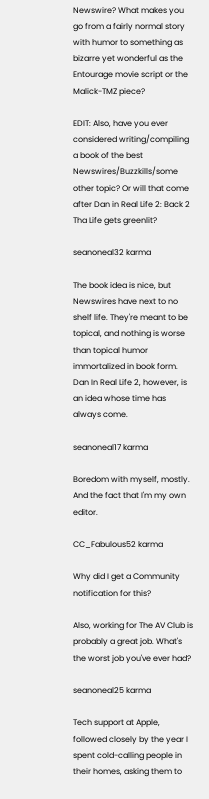Newswire? What makes you go from a fairly normal story with humor to something as bizarre yet wonderful as the Entourage movie script or the Malick-TMZ piece?

EDIT: Also, have you ever considered writing/compiling a book of the best Newswires/Buzzkills/some other topic? Or will that come after Dan in Real Life 2: Back 2 Tha Life gets greenlit?

seanoneal32 karma

The book idea is nice, but Newswires have next to no shelf life. They're meant to be topical, and nothing is worse than topical humor immortalized in book form. Dan In Real Life 2, however, is an idea whose time has always come.

seanoneal17 karma

Boredom with myself, mostly. And the fact that I'm my own editor.

CC_Fabulous52 karma

Why did I get a Community notification for this?

Also, working for The AV Club is probably a great job. What's the worst job you've ever had?

seanoneal25 karma

Tech support at Apple, followed closely by the year I spent cold-calling people in their homes, asking them to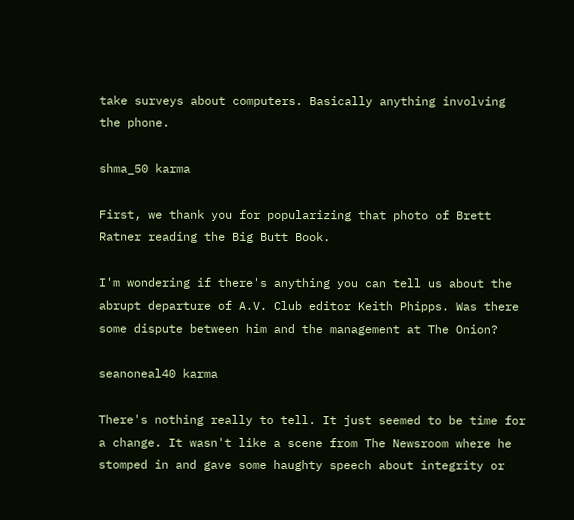take surveys about computers. Basically anything involving the phone.

shma_50 karma

First, we thank you for popularizing that photo of Brett Ratner reading the Big Butt Book.

I'm wondering if there's anything you can tell us about the abrupt departure of A.V. Club editor Keith Phipps. Was there some dispute between him and the management at The Onion?

seanoneal40 karma

There's nothing really to tell. It just seemed to be time for a change. It wasn't like a scene from The Newsroom where he stomped in and gave some haughty speech about integrity or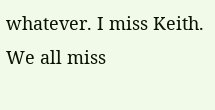whatever. I miss Keith. We all miss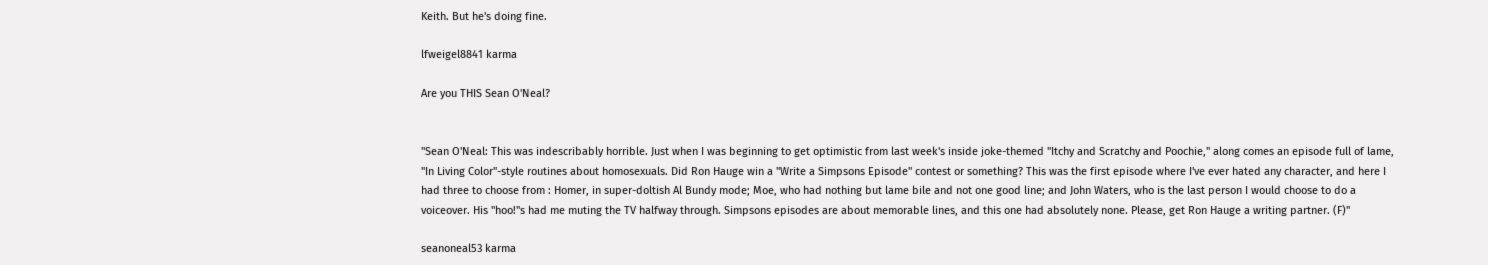Keith. But he's doing fine.

lfweigel8841 karma

Are you THIS Sean O'Neal?


"Sean O'Neal: This was indescribably horrible. Just when I was beginning to get optimistic from last week's inside joke-themed "Itchy and Scratchy and Poochie," along comes an episode full of lame, "In Living Color"-style routines about homosexuals. Did Ron Hauge win a "Write a Simpsons Episode" contest or something? This was the first episode where I've ever hated any character, and here I had three to choose from : Homer, in super-doltish Al Bundy mode; Moe, who had nothing but lame bile and not one good line; and John Waters, who is the last person I would choose to do a voiceover. His "hoo!"s had me muting the TV halfway through. Simpsons episodes are about memorable lines, and this one had absolutely none. Please, get Ron Hauge a writing partner. (F)"

seanoneal53 karma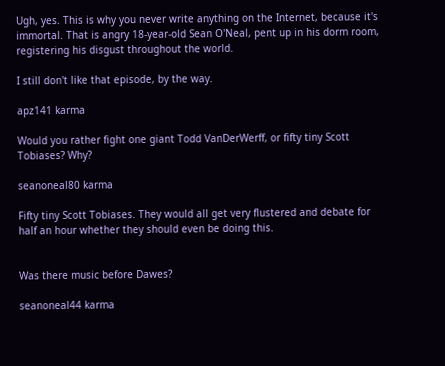Ugh, yes. This is why you never write anything on the Internet, because it's immortal. That is angry 18-year-old Sean O'Neal, pent up in his dorm room, registering his disgust throughout the world.

I still don't like that episode, by the way.

apz141 karma

Would you rather fight one giant Todd VanDerWerff, or fifty tiny Scott Tobiases? Why?

seanoneal80 karma

Fifty tiny Scott Tobiases. They would all get very flustered and debate for half an hour whether they should even be doing this.


Was there music before Dawes?

seanoneal44 karma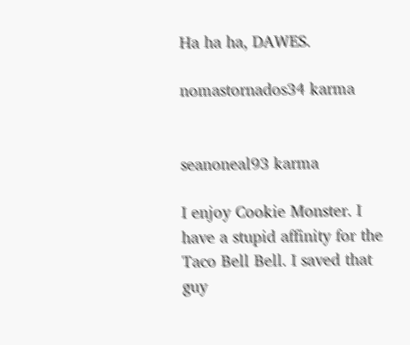Ha ha ha, DAWES.

nomastornados34 karma


seanoneal93 karma

I enjoy Cookie Monster. I have a stupid affinity for the Taco Bell Bell. I saved that guy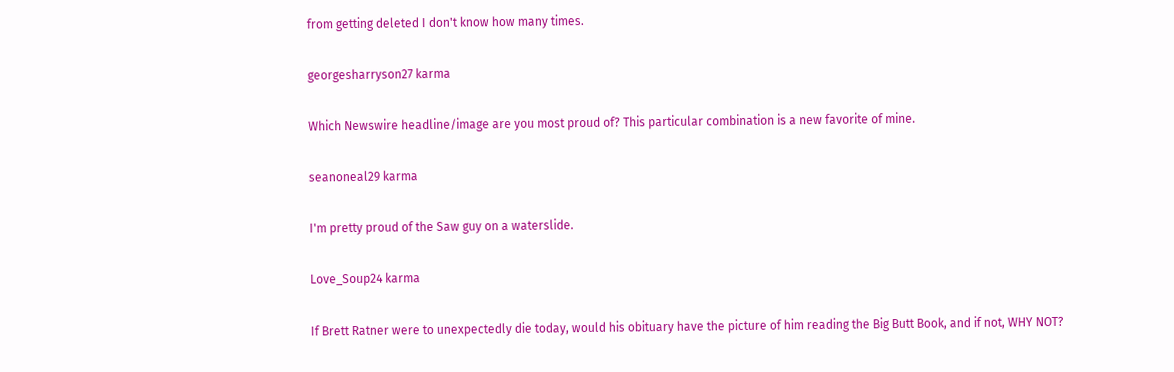from getting deleted I don't know how many times.

georgesharryson27 karma

Which Newswire headline/image are you most proud of? This particular combination is a new favorite of mine.

seanoneal29 karma

I'm pretty proud of the Saw guy on a waterslide.

Love_Soup24 karma

If Brett Ratner were to unexpectedly die today, would his obituary have the picture of him reading the Big Butt Book, and if not, WHY NOT?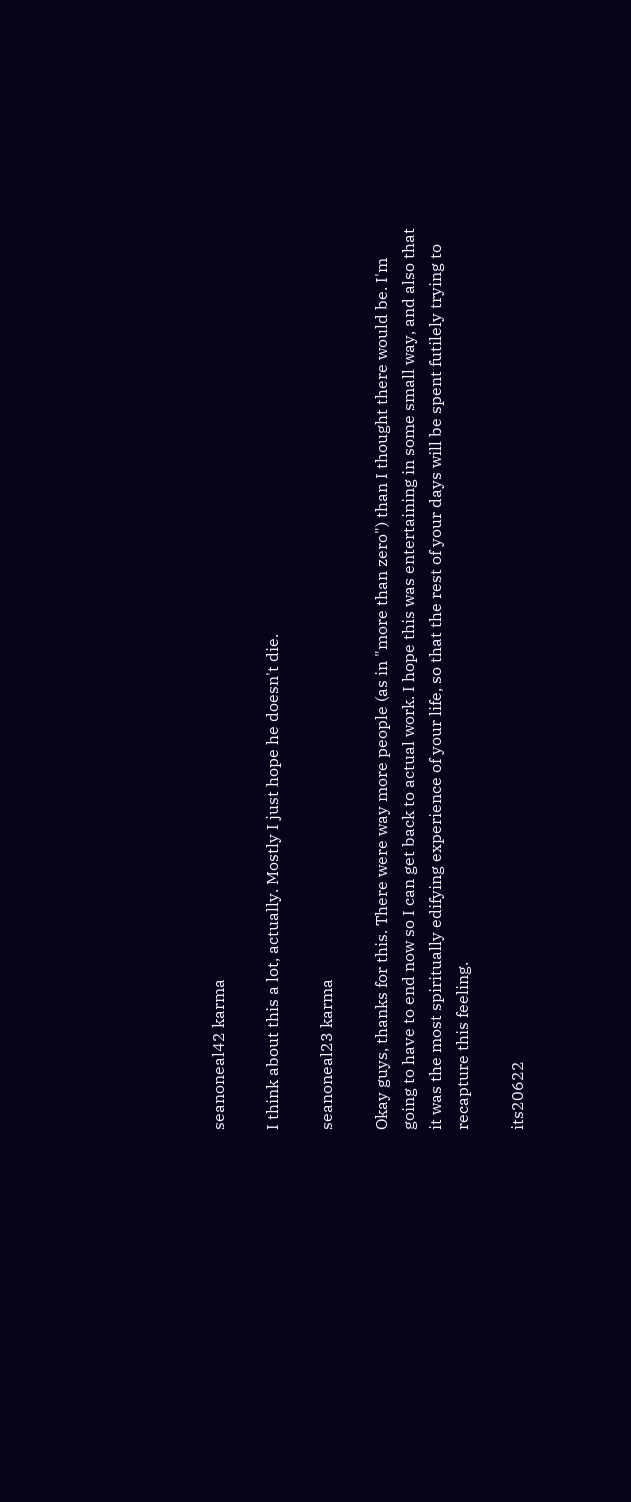seanoneal42 karma

I think about this a lot, actually. Mostly I just hope he doesn't die.

seanoneal23 karma

Okay guys, thanks for this. There were way more people (as in "more than zero") than I thought there would be. I'm going to have to end now so I can get back to actual work. I hope this was entertaining in some small way, and also that it was the most spiritually edifying experience of your life, so that the rest of your days will be spent futilely trying to recapture this feeling.

its20622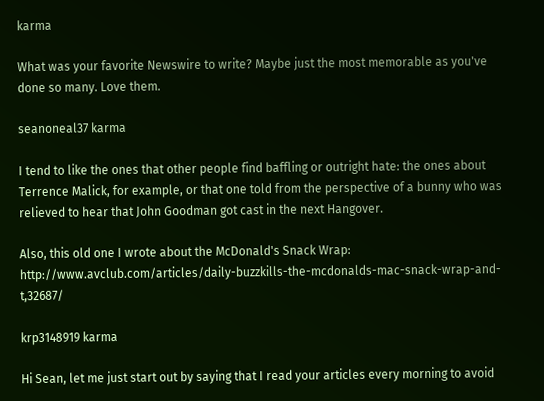karma

What was your favorite Newswire to write? Maybe just the most memorable as you've done so many. Love them.

seanoneal37 karma

I tend to like the ones that other people find baffling or outright hate: the ones about Terrence Malick, for example, or that one told from the perspective of a bunny who was relieved to hear that John Goodman got cast in the next Hangover.

Also, this old one I wrote about the McDonald's Snack Wrap: http://www.avclub.com/articles/daily-buzzkills-the-mcdonalds-mac-snack-wrap-and-t,32687/

krp3148919 karma

Hi Sean, let me just start out by saying that I read your articles every morning to avoid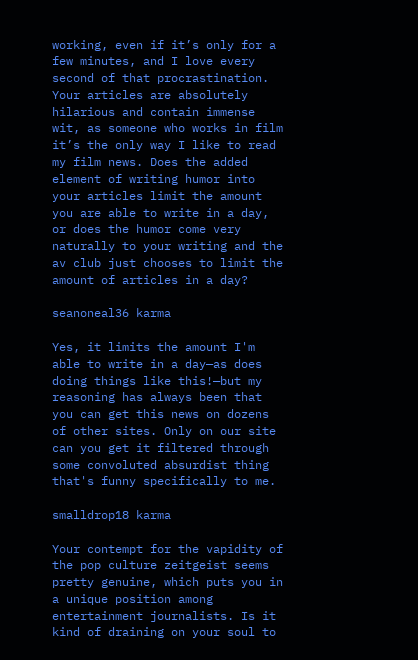working, even if it’s only for a few minutes, and I love every second of that procrastination. Your articles are absolutely hilarious and contain immense wit, as someone who works in film it’s the only way I like to read my film news. Does the added element of writing humor into your articles limit the amount you are able to write in a day, or does the humor come very naturally to your writing and the av club just chooses to limit the amount of articles in a day?

seanoneal36 karma

Yes, it limits the amount I'm able to write in a day—as does doing things like this!—but my reasoning has always been that you can get this news on dozens of other sites. Only on our site can you get it filtered through some convoluted absurdist thing that's funny specifically to me.

smalldrop18 karma

Your contempt for the vapidity of the pop culture zeitgeist seems pretty genuine, which puts you in a unique position among entertainment journalists. Is it kind of draining on your soul to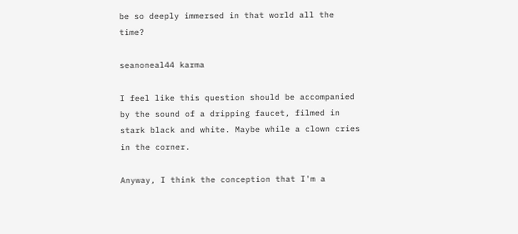be so deeply immersed in that world all the time?

seanoneal44 karma

I feel like this question should be accompanied by the sound of a dripping faucet, filmed in stark black and white. Maybe while a clown cries in the corner.

Anyway, I think the conception that I'm a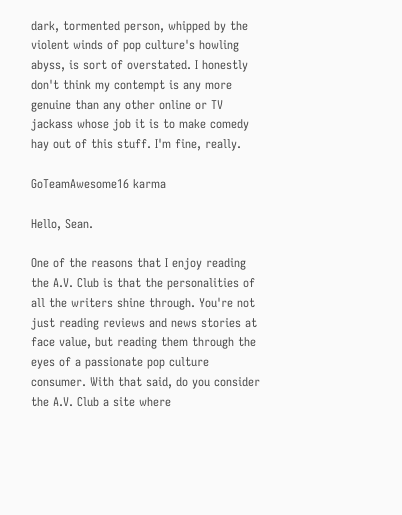dark, tormented person, whipped by the violent winds of pop culture's howling abyss, is sort of overstated. I honestly don't think my contempt is any more genuine than any other online or TV jackass whose job it is to make comedy hay out of this stuff. I'm fine, really.

GoTeamAwesome16 karma

Hello, Sean.

One of the reasons that I enjoy reading the A.V. Club is that the personalities of all the writers shine through. You're not just reading reviews and news stories at face value, but reading them through the eyes of a passionate pop culture consumer. With that said, do you consider the A.V. Club a site where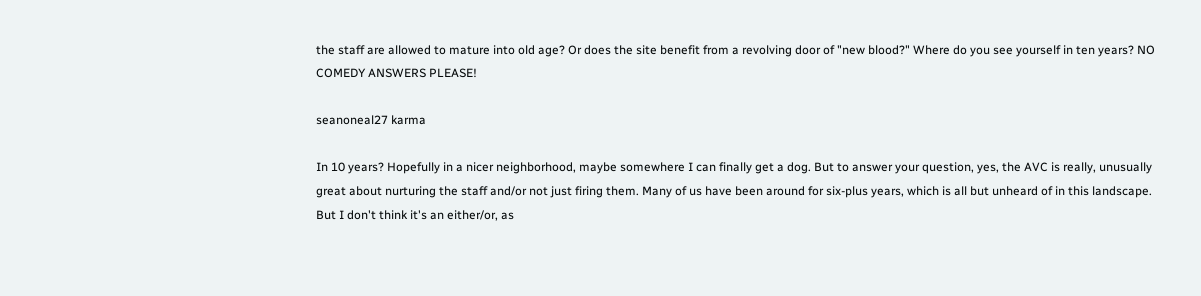the staff are allowed to mature into old age? Or does the site benefit from a revolving door of "new blood?" Where do you see yourself in ten years? NO COMEDY ANSWERS PLEASE!

seanoneal27 karma

In 10 years? Hopefully in a nicer neighborhood, maybe somewhere I can finally get a dog. But to answer your question, yes, the AVC is really, unusually great about nurturing the staff and/or not just firing them. Many of us have been around for six-plus years, which is all but unheard of in this landscape. But I don't think it's an either/or, as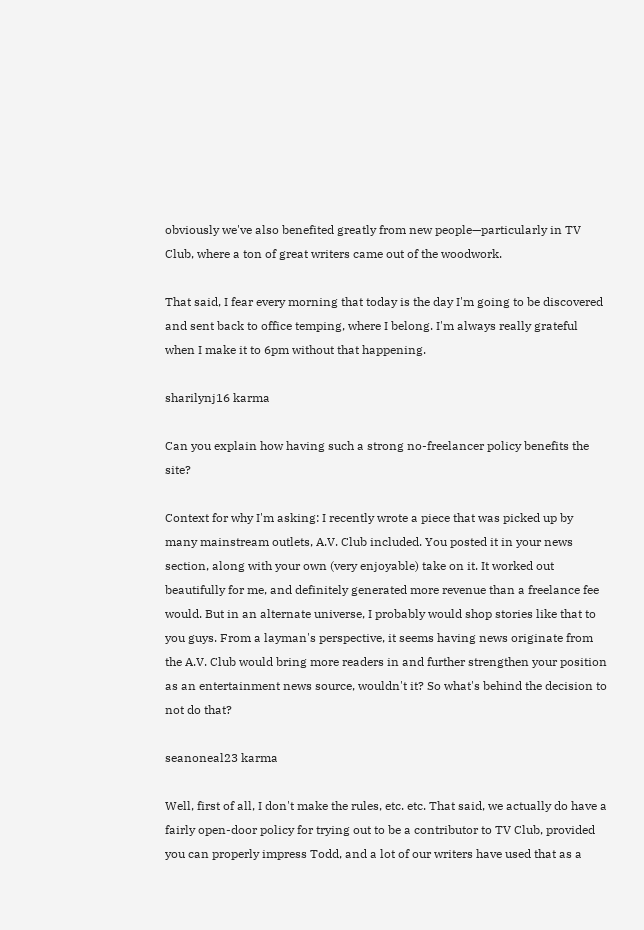obviously we've also benefited greatly from new people—particularly in TV Club, where a ton of great writers came out of the woodwork.

That said, I fear every morning that today is the day I'm going to be discovered and sent back to office temping, where I belong. I'm always really grateful when I make it to 6pm without that happening.

sharilynj16 karma

Can you explain how having such a strong no-freelancer policy benefits the site?

Context for why I'm asking: I recently wrote a piece that was picked up by many mainstream outlets, A.V. Club included. You posted it in your news section, along with your own (very enjoyable) take on it. It worked out beautifully for me, and definitely generated more revenue than a freelance fee would. But in an alternate universe, I probably would shop stories like that to you guys. From a layman's perspective, it seems having news originate from the A.V. Club would bring more readers in and further strengthen your position as an entertainment news source, wouldn't it? So what's behind the decision to not do that?

seanoneal23 karma

Well, first of all, I don't make the rules, etc. etc. That said, we actually do have a fairly open-door policy for trying out to be a contributor to TV Club, provided you can properly impress Todd, and a lot of our writers have used that as a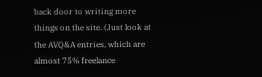back door to writing more things on the site. (Just look at the AVQ&A entries, which are almost 75% freelance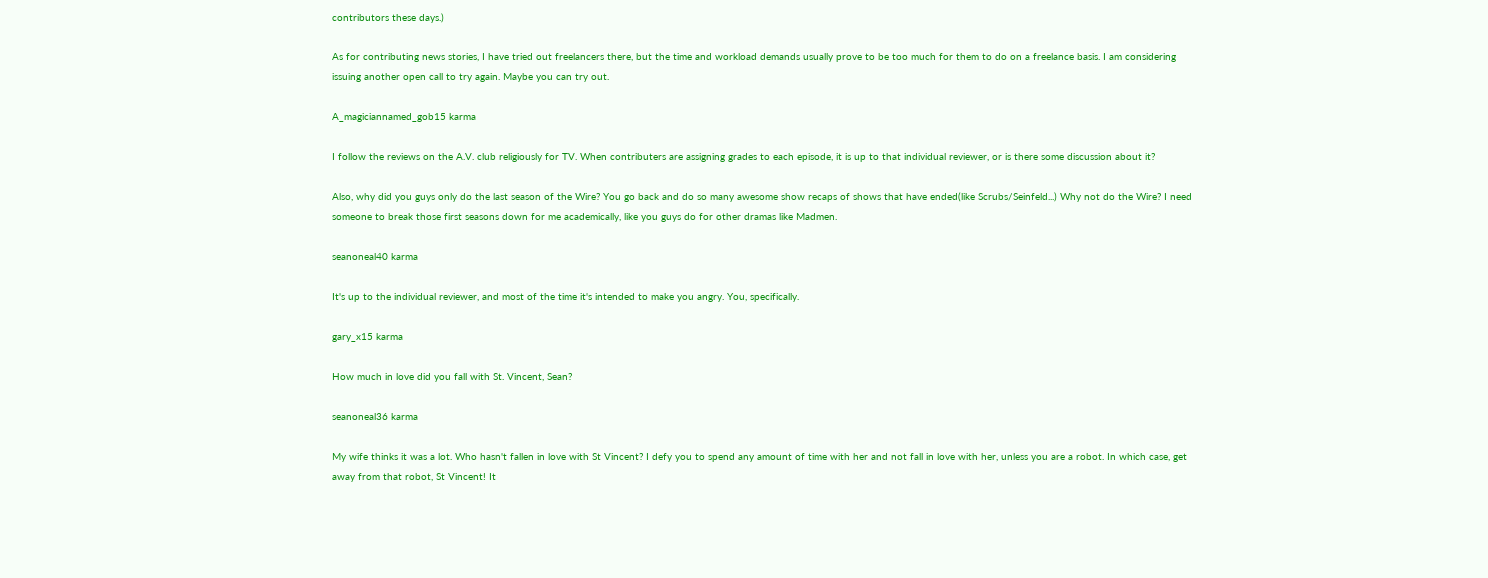contributors these days.)

As for contributing news stories, I have tried out freelancers there, but the time and workload demands usually prove to be too much for them to do on a freelance basis. I am considering issuing another open call to try again. Maybe you can try out.

A_magiciannamed_gob15 karma

I follow the reviews on the A.V. club religiously for TV. When contributers are assigning grades to each episode, it is up to that individual reviewer, or is there some discussion about it?

Also, why did you guys only do the last season of the Wire? You go back and do so many awesome show recaps of shows that have ended(like Scrubs/Seinfeld...) Why not do the Wire? I need someone to break those first seasons down for me academically, like you guys do for other dramas like Madmen.

seanoneal40 karma

It's up to the individual reviewer, and most of the time it's intended to make you angry. You, specifically.

gary_x15 karma

How much in love did you fall with St. Vincent, Sean?

seanoneal36 karma

My wife thinks it was a lot. Who hasn't fallen in love with St Vincent? I defy you to spend any amount of time with her and not fall in love with her, unless you are a robot. In which case, get away from that robot, St Vincent! It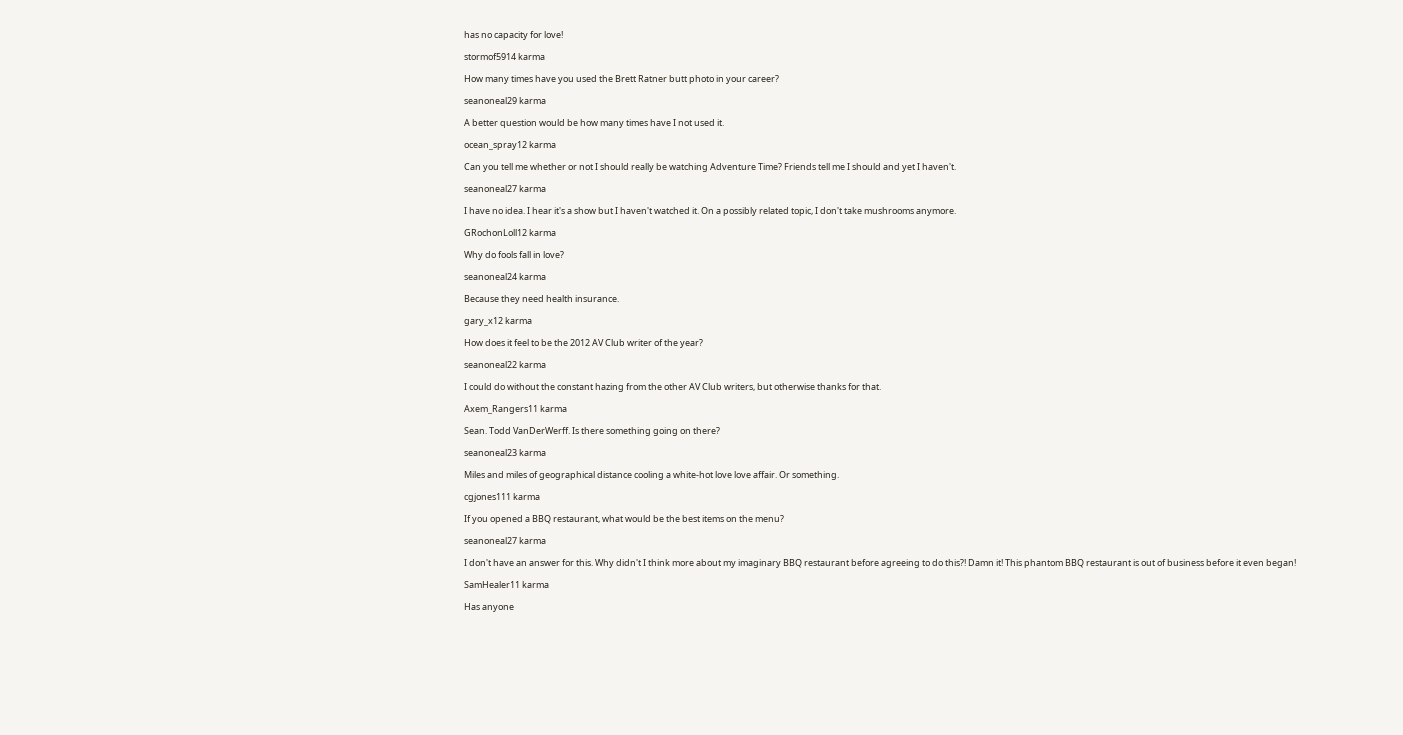has no capacity for love!

stormof5914 karma

How many times have you used the Brett Ratner butt photo in your career?

seanoneal29 karma

A better question would be how many times have I not used it.

ocean_spray12 karma

Can you tell me whether or not I should really be watching Adventure Time? Friends tell me I should and yet I haven't.

seanoneal27 karma

I have no idea. I hear it's a show but I haven't watched it. On a possibly related topic, I don't take mushrooms anymore.

GRochonLoll12 karma

Why do fools fall in love?

seanoneal24 karma

Because they need health insurance.

gary_x12 karma

How does it feel to be the 2012 AV Club writer of the year?

seanoneal22 karma

I could do without the constant hazing from the other AV Club writers, but otherwise thanks for that.

Axem_Rangers11 karma

Sean. Todd VanDerWerff. Is there something going on there?

seanoneal23 karma

Miles and miles of geographical distance cooling a white-hot love love affair. Or something.

cgjones111 karma

If you opened a BBQ restaurant, what would be the best items on the menu?

seanoneal27 karma

I don't have an answer for this. Why didn't I think more about my imaginary BBQ restaurant before agreeing to do this?! Damn it! This phantom BBQ restaurant is out of business before it even began!

SamHealer11 karma

Has anyone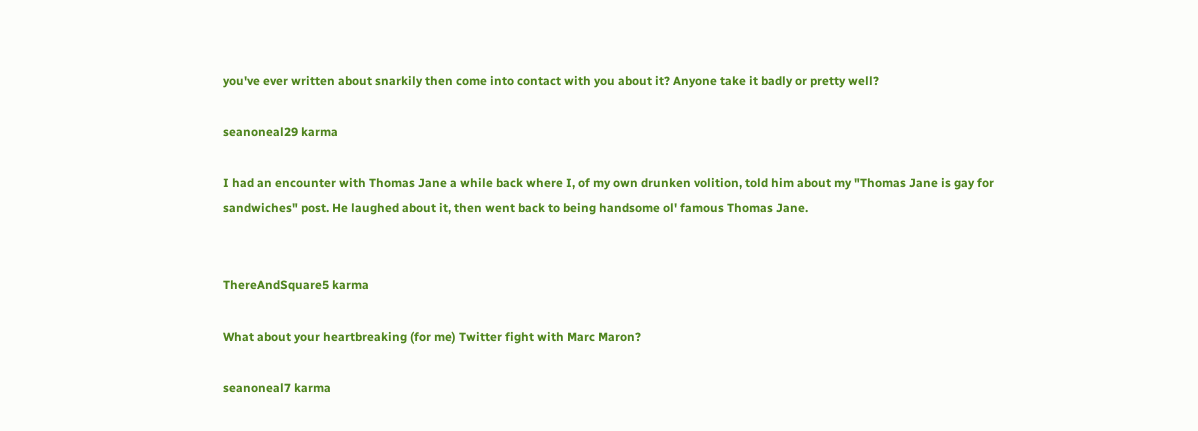you've ever written about snarkily then come into contact with you about it? Anyone take it badly or pretty well?

seanoneal29 karma

I had an encounter with Thomas Jane a while back where I, of my own drunken volition, told him about my "Thomas Jane is gay for sandwiches" post. He laughed about it, then went back to being handsome ol' famous Thomas Jane.


ThereAndSquare5 karma

What about your heartbreaking (for me) Twitter fight with Marc Maron?

seanoneal7 karma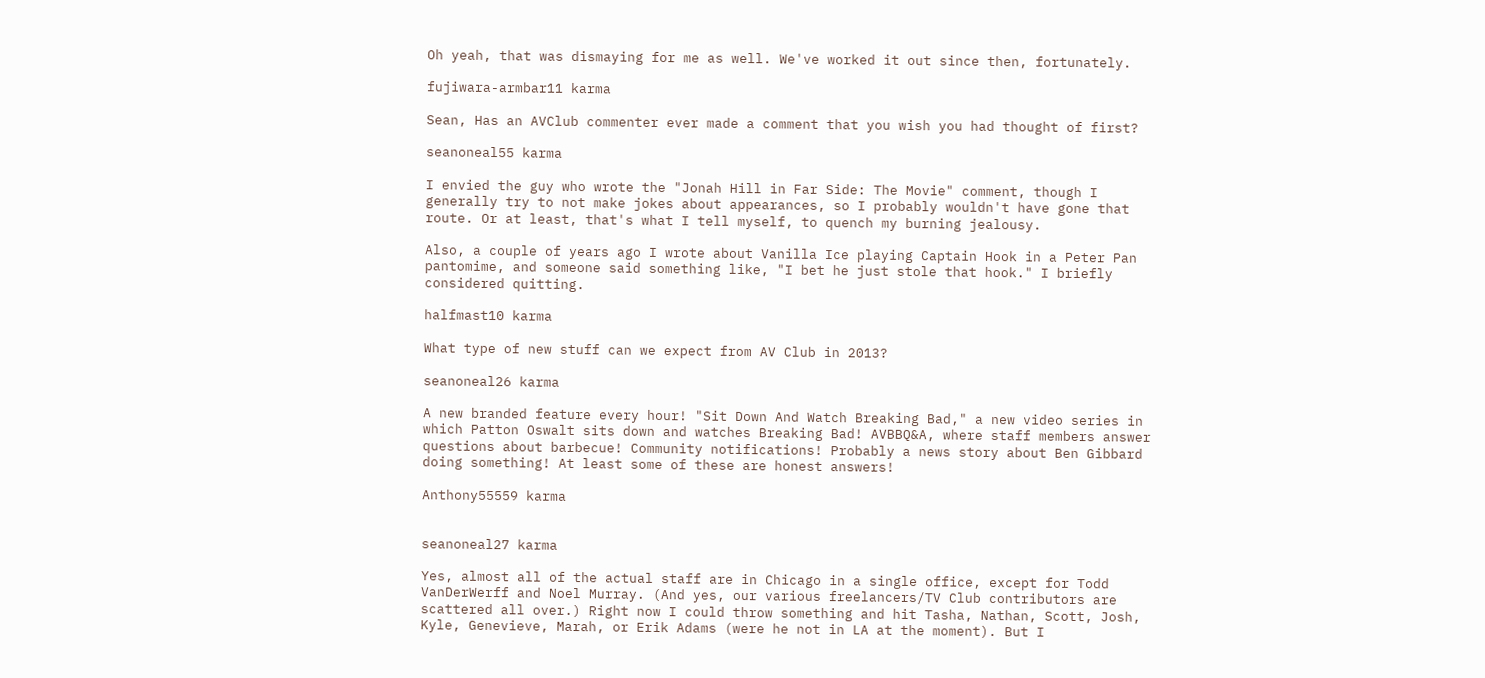Oh yeah, that was dismaying for me as well. We've worked it out since then, fortunately.

fujiwara-armbar11 karma

Sean, Has an AVClub commenter ever made a comment that you wish you had thought of first?

seanoneal55 karma

I envied the guy who wrote the "Jonah Hill in Far Side: The Movie" comment, though I generally try to not make jokes about appearances, so I probably wouldn't have gone that route. Or at least, that's what I tell myself, to quench my burning jealousy.

Also, a couple of years ago I wrote about Vanilla Ice playing Captain Hook in a Peter Pan pantomime, and someone said something like, "I bet he just stole that hook." I briefly considered quitting.

halfmast10 karma

What type of new stuff can we expect from AV Club in 2013?

seanoneal26 karma

A new branded feature every hour! "Sit Down And Watch Breaking Bad," a new video series in which Patton Oswalt sits down and watches Breaking Bad! AVBBQ&A, where staff members answer questions about barbecue! Community notifications! Probably a news story about Ben Gibbard doing something! At least some of these are honest answers!

Anthony55559 karma


seanoneal27 karma

Yes, almost all of the actual staff are in Chicago in a single office, except for Todd VanDerWerff and Noel Murray. (And yes, our various freelancers/TV Club contributors are scattered all over.) Right now I could throw something and hit Tasha, Nathan, Scott, Josh, Kyle, Genevieve, Marah, or Erik Adams (were he not in LA at the moment). But I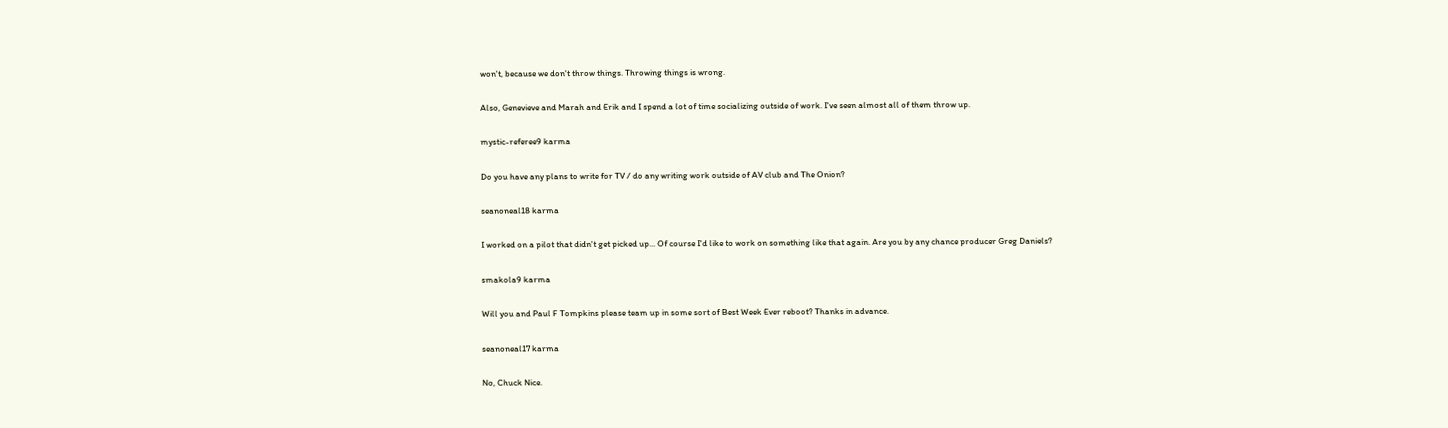won't, because we don't throw things. Throwing things is wrong.

Also, Genevieve and Marah and Erik and I spend a lot of time socializing outside of work. I've seen almost all of them throw up.

mystic-referee9 karma

Do you have any plans to write for TV / do any writing work outside of AV club and The Onion?

seanoneal18 karma

I worked on a pilot that didn't get picked up... Of course I'd like to work on something like that again. Are you by any chance producer Greg Daniels?

smakola9 karma

Will you and Paul F Tompkins please team up in some sort of Best Week Ever reboot? Thanks in advance.

seanoneal17 karma

No, Chuck Nice.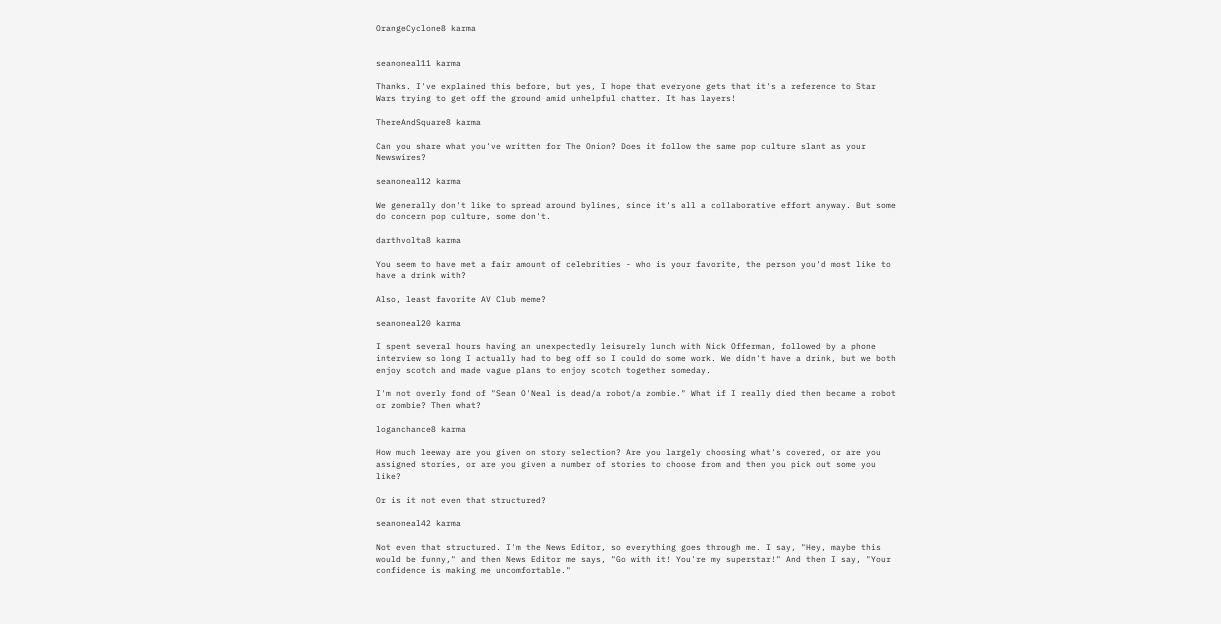OrangeCyclone8 karma


seanoneal11 karma

Thanks. I've explained this before, but yes, I hope that everyone gets that it's a reference to Star Wars trying to get off the ground amid unhelpful chatter. It has layers!

ThereAndSquare8 karma

Can you share what you've written for The Onion? Does it follow the same pop culture slant as your Newswires?

seanoneal12 karma

We generally don't like to spread around bylines, since it's all a collaborative effort anyway. But some do concern pop culture, some don't.

darthvolta8 karma

You seem to have met a fair amount of celebrities - who is your favorite, the person you'd most like to have a drink with?

Also, least favorite AV Club meme?

seanoneal20 karma

I spent several hours having an unexpectedly leisurely lunch with Nick Offerman, followed by a phone interview so long I actually had to beg off so I could do some work. We didn't have a drink, but we both enjoy scotch and made vague plans to enjoy scotch together someday.

I'm not overly fond of "Sean O'Neal is dead/a robot/a zombie." What if I really died then became a robot or zombie? Then what?

loganchance8 karma

How much leeway are you given on story selection? Are you largely choosing what's covered, or are you assigned stories, or are you given a number of stories to choose from and then you pick out some you like?

Or is it not even that structured?

seanoneal42 karma

Not even that structured. I'm the News Editor, so everything goes through me. I say, "Hey, maybe this would be funny," and then News Editor me says, "Go with it! You're my superstar!" And then I say, "Your confidence is making me uncomfortable."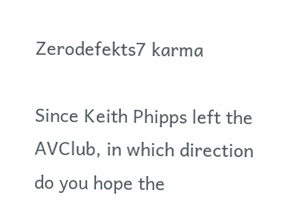Zerodefekts7 karma

Since Keith Phipps left the AVClub, in which direction do you hope the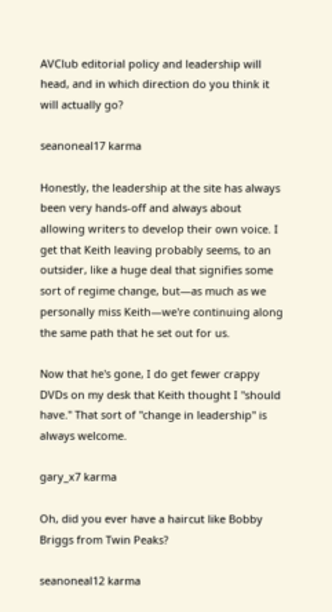AVClub editorial policy and leadership will head, and in which direction do you think it will actually go?

seanoneal17 karma

Honestly, the leadership at the site has always been very hands-off and always about allowing writers to develop their own voice. I get that Keith leaving probably seems, to an outsider, like a huge deal that signifies some sort of regime change, but—as much as we personally miss Keith—we're continuing along the same path that he set out for us.

Now that he's gone, I do get fewer crappy DVDs on my desk that Keith thought I "should have." That sort of "change in leadership" is always welcome.

gary_x7 karma

Oh, did you ever have a haircut like Bobby Briggs from Twin Peaks?

seanoneal12 karma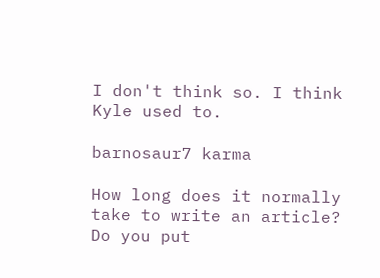I don't think so. I think Kyle used to.

barnosaur7 karma

How long does it normally take to write an article? Do you put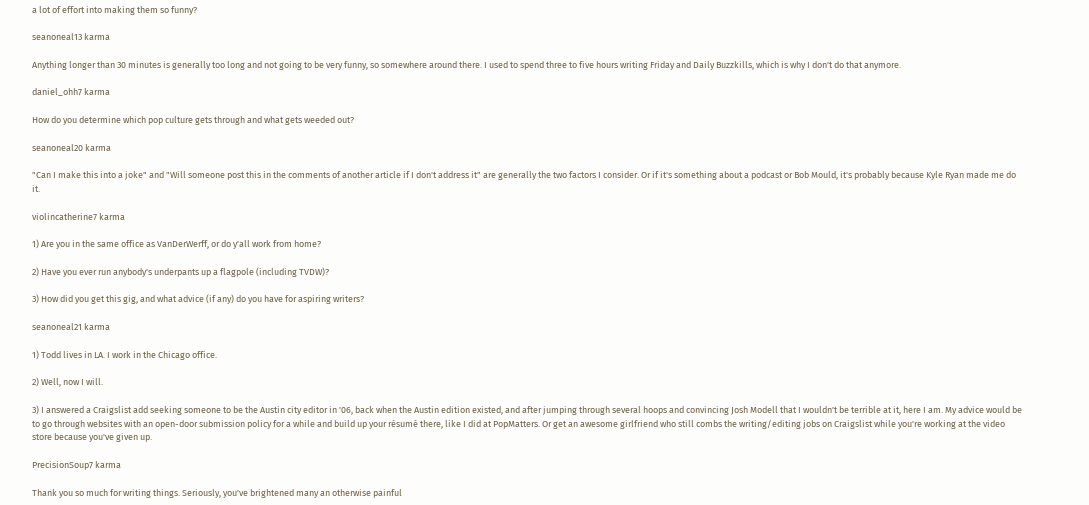a lot of effort into making them so funny?

seanoneal13 karma

Anything longer than 30 minutes is generally too long and not going to be very funny, so somewhere around there. I used to spend three to five hours writing Friday and Daily Buzzkills, which is why I don't do that anymore.

daniel_ohh7 karma

How do you determine which pop culture gets through and what gets weeded out?

seanoneal20 karma

"Can I make this into a joke" and "Will someone post this in the comments of another article if I don't address it" are generally the two factors I consider. Or if it's something about a podcast or Bob Mould, it's probably because Kyle Ryan made me do it.

violincatherine7 karma

1) Are you in the same office as VanDerWerff, or do y'all work from home?

2) Have you ever run anybody's underpants up a flagpole (including TVDW)?

3) How did you get this gig, and what advice (if any) do you have for aspiring writers?

seanoneal21 karma

1) Todd lives in LA. I work in the Chicago office.

2) Well, now I will.

3) I answered a Craigslist add seeking someone to be the Austin city editor in '06, back when the Austin edition existed, and after jumping through several hoops and convincing Josh Modell that I wouldn't be terrible at it, here I am. My advice would be to go through websites with an open-door submission policy for a while and build up your résumé there, like I did at PopMatters. Or get an awesome girlfriend who still combs the writing/editing jobs on Craigslist while you're working at the video store because you've given up.

PrecisionSoup7 karma

Thank you so much for writing things. Seriously, you've brightened many an otherwise painful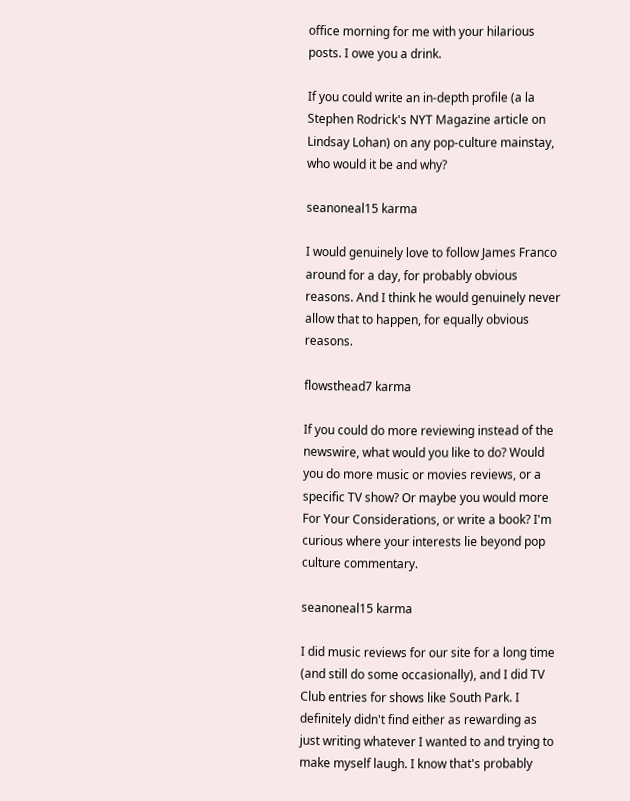office morning for me with your hilarious posts. I owe you a drink.

If you could write an in-depth profile (a la Stephen Rodrick's NYT Magazine article on Lindsay Lohan) on any pop-culture mainstay, who would it be and why?

seanoneal15 karma

I would genuinely love to follow James Franco around for a day, for probably obvious reasons. And I think he would genuinely never allow that to happen, for equally obvious reasons.

flowsthead7 karma

If you could do more reviewing instead of the newswire, what would you like to do? Would you do more music or movies reviews, or a specific TV show? Or maybe you would more For Your Considerations, or write a book? I'm curious where your interests lie beyond pop culture commentary.

seanoneal15 karma

I did music reviews for our site for a long time (and still do some occasionally), and I did TV Club entries for shows like South Park. I definitely didn't find either as rewarding as just writing whatever I wanted to and trying to make myself laugh. I know that's probably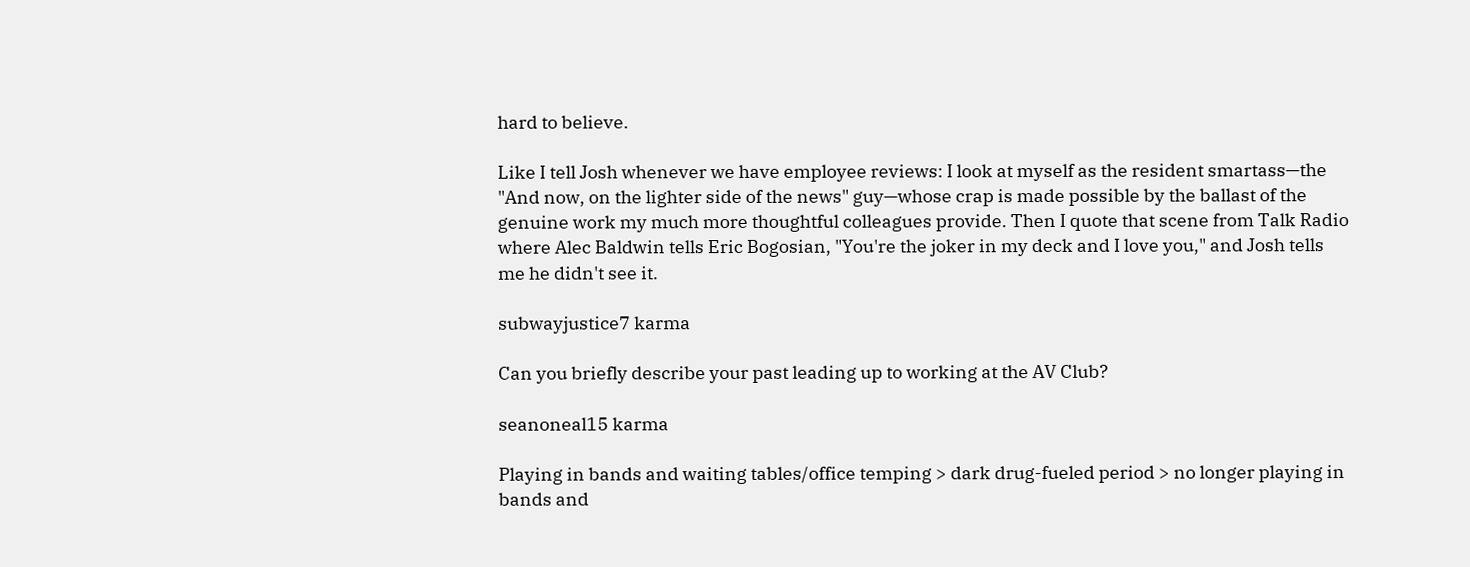hard to believe.

Like I tell Josh whenever we have employee reviews: I look at myself as the resident smartass—the "And now, on the lighter side of the news" guy—whose crap is made possible by the ballast of the genuine work my much more thoughtful colleagues provide. Then I quote that scene from Talk Radio where Alec Baldwin tells Eric Bogosian, "You're the joker in my deck and I love you," and Josh tells me he didn't see it.

subwayjustice7 karma

Can you briefly describe your past leading up to working at the AV Club?

seanoneal15 karma

Playing in bands and waiting tables/office temping > dark drug-fueled period > no longer playing in bands and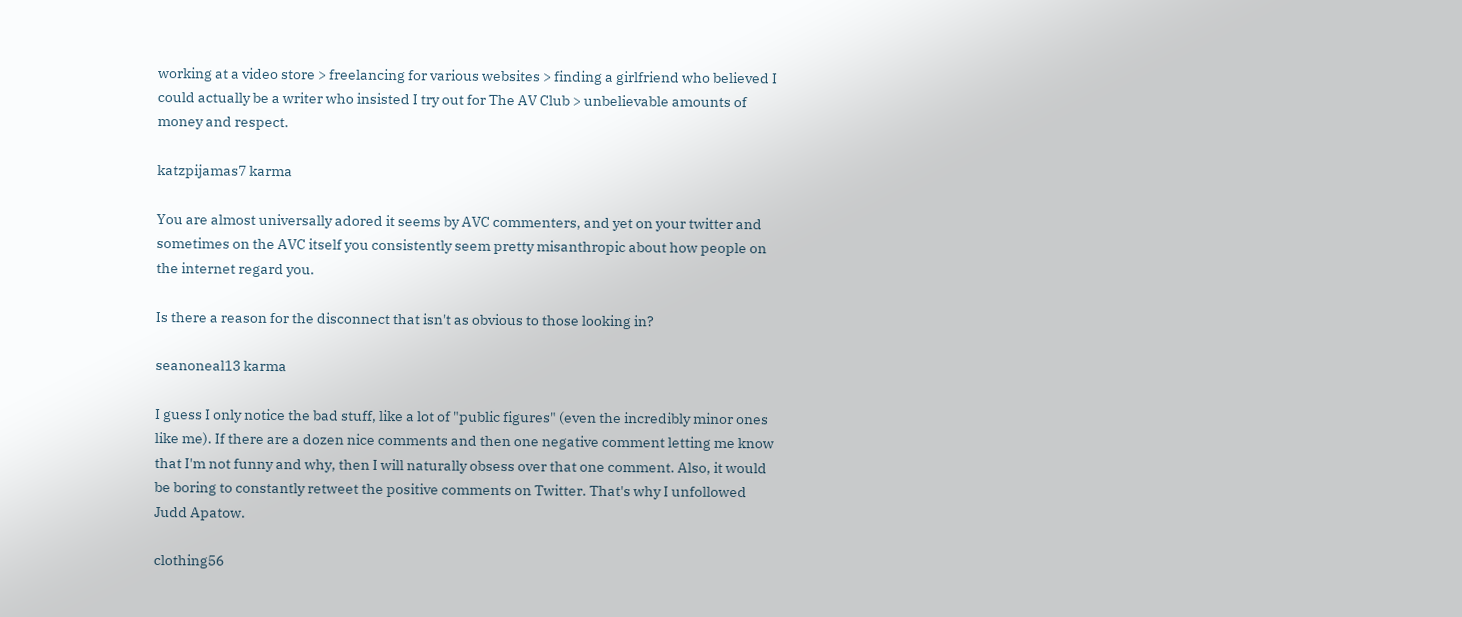working at a video store > freelancing for various websites > finding a girlfriend who believed I could actually be a writer who insisted I try out for The AV Club > unbelievable amounts of money and respect.

katzpijamas7 karma

You are almost universally adored it seems by AVC commenters, and yet on your twitter and sometimes on the AVC itself you consistently seem pretty misanthropic about how people on the internet regard you.

Is there a reason for the disconnect that isn't as obvious to those looking in?

seanoneal13 karma

I guess I only notice the bad stuff, like a lot of "public figures" (even the incredibly minor ones like me). If there are a dozen nice comments and then one negative comment letting me know that I'm not funny and why, then I will naturally obsess over that one comment. Also, it would be boring to constantly retweet the positive comments on Twitter. That's why I unfollowed Judd Apatow.

clothing56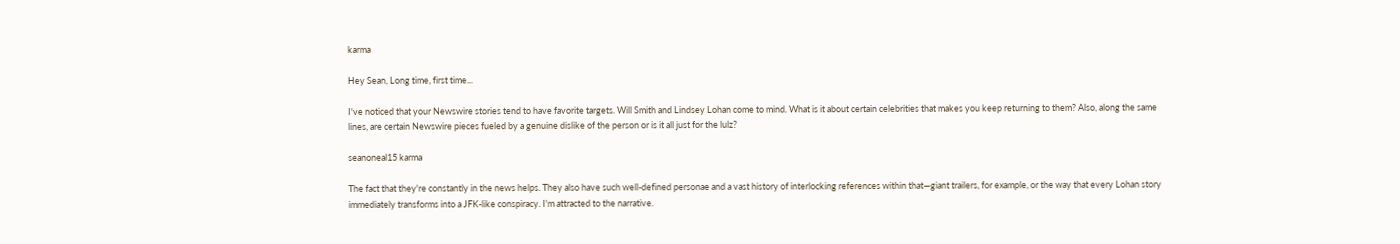karma

Hey Sean, Long time, first time...

I've noticed that your Newswire stories tend to have favorite targets. Will Smith and Lindsey Lohan come to mind. What is it about certain celebrities that makes you keep returning to them? Also, along the same lines, are certain Newswire pieces fueled by a genuine dislike of the person or is it all just for the lulz?

seanoneal15 karma

The fact that they're constantly in the news helps. They also have such well-defined personae and a vast history of interlocking references within that—giant trailers, for example, or the way that every Lohan story immediately transforms into a JFK-like conspiracy. I'm attracted to the narrative.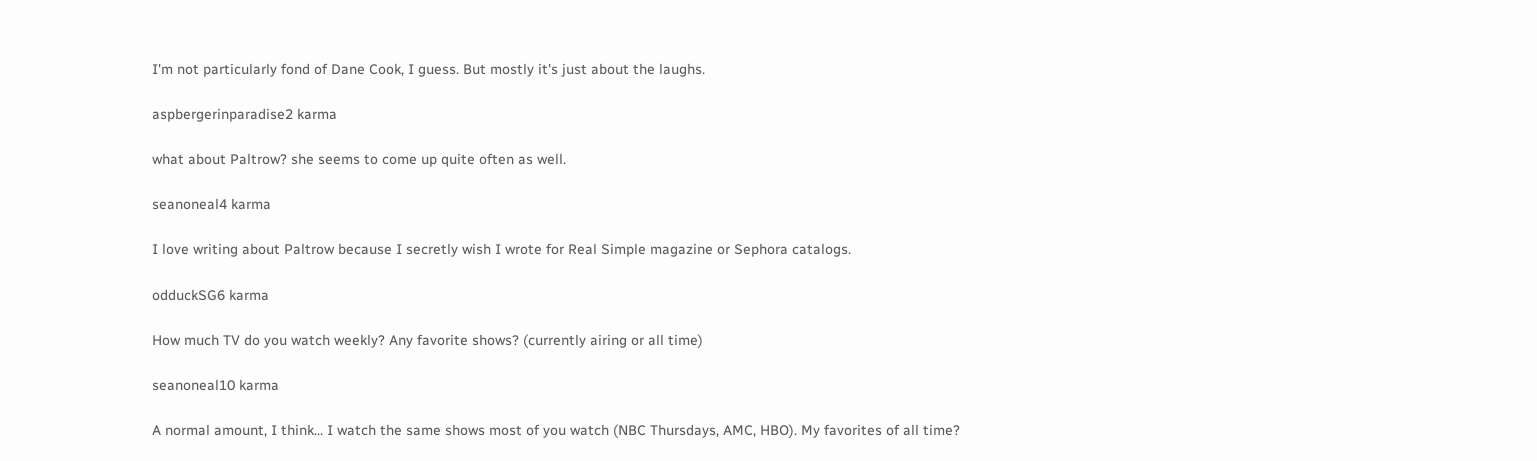I'm not particularly fond of Dane Cook, I guess. But mostly it's just about the laughs.

aspbergerinparadise2 karma

what about Paltrow? she seems to come up quite often as well.

seanoneal4 karma

I love writing about Paltrow because I secretly wish I wrote for Real Simple magazine or Sephora catalogs.

odduckSG6 karma

How much TV do you watch weekly? Any favorite shows? (currently airing or all time)

seanoneal10 karma

A normal amount, I think... I watch the same shows most of you watch (NBC Thursdays, AMC, HBO). My favorites of all time?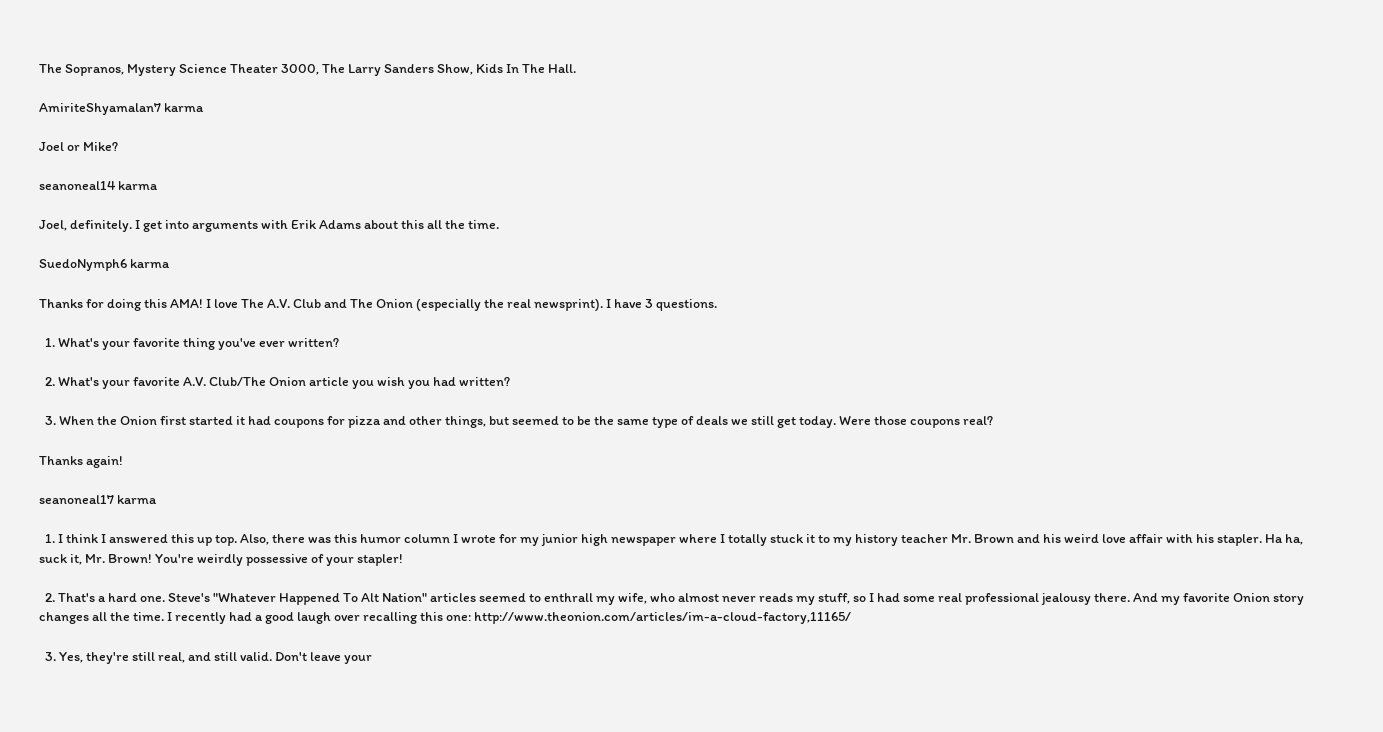The Sopranos, Mystery Science Theater 3000, The Larry Sanders Show, Kids In The Hall.

AmiriteShyamalan7 karma

Joel or Mike?

seanoneal14 karma

Joel, definitely. I get into arguments with Erik Adams about this all the time.

SuedoNymph6 karma

Thanks for doing this AMA! I love The A.V. Club and The Onion (especially the real newsprint). I have 3 questions.

  1. What's your favorite thing you've ever written?

  2. What's your favorite A.V. Club/The Onion article you wish you had written?

  3. When the Onion first started it had coupons for pizza and other things, but seemed to be the same type of deals we still get today. Were those coupons real?

Thanks again!

seanoneal17 karma

  1. I think I answered this up top. Also, there was this humor column I wrote for my junior high newspaper where I totally stuck it to my history teacher Mr. Brown and his weird love affair with his stapler. Ha ha, suck it, Mr. Brown! You're weirdly possessive of your stapler!

  2. That's a hard one. Steve's "Whatever Happened To Alt Nation" articles seemed to enthrall my wife, who almost never reads my stuff, so I had some real professional jealousy there. And my favorite Onion story changes all the time. I recently had a good laugh over recalling this one: http://www.theonion.com/articles/im-a-cloud-factory,11165/

  3. Yes, they're still real, and still valid. Don't leave your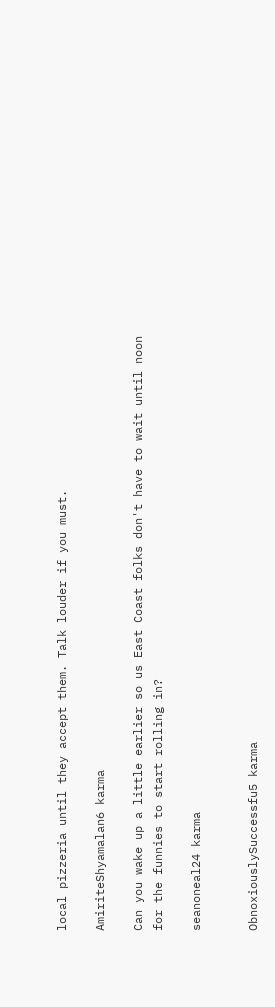local pizzeria until they accept them. Talk louder if you must.

AmiriteShyamalan6 karma

Can you wake up a little earlier so us East Coast folks don't have to wait until noon for the funnies to start rolling in?

seanoneal24 karma


ObnoxiouslySuccessfu5 karma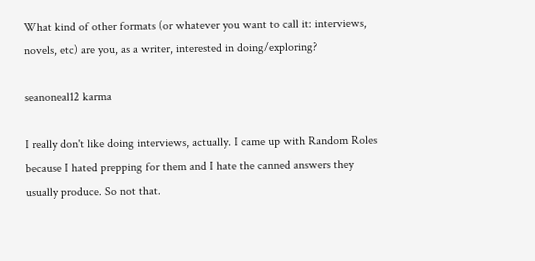What kind of other formats (or whatever you want to call it: interviews, novels, etc) are you, as a writer, interested in doing/exploring?

seanoneal12 karma

I really don't like doing interviews, actually. I came up with Random Roles because I hated prepping for them and I hate the canned answers they usually produce. So not that.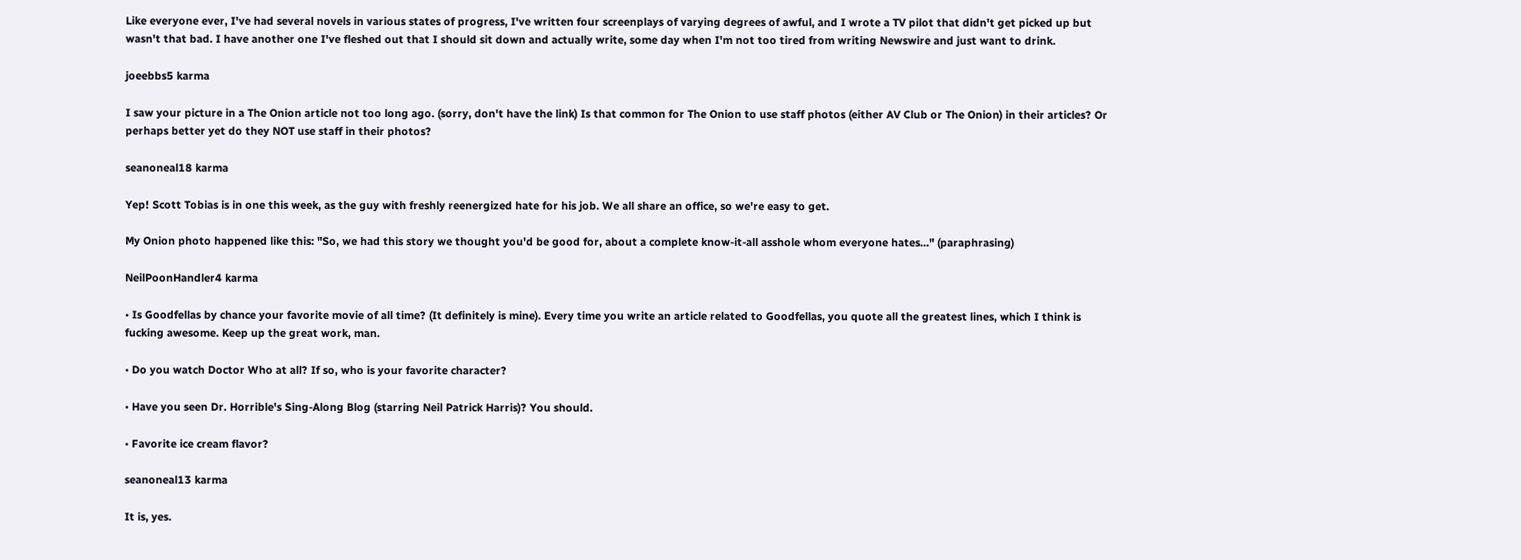Like everyone ever, I've had several novels in various states of progress, I've written four screenplays of varying degrees of awful, and I wrote a TV pilot that didn't get picked up but wasn't that bad. I have another one I've fleshed out that I should sit down and actually write, some day when I'm not too tired from writing Newswire and just want to drink.

joeebbs5 karma

I saw your picture in a The Onion article not too long ago. (sorry, don't have the link) Is that common for The Onion to use staff photos (either AV Club or The Onion) in their articles? Or perhaps better yet do they NOT use staff in their photos?

seanoneal18 karma

Yep! Scott Tobias is in one this week, as the guy with freshly reenergized hate for his job. We all share an office, so we're easy to get.

My Onion photo happened like this: "So, we had this story we thought you'd be good for, about a complete know-it-all asshole whom everyone hates..." (paraphrasing)

NeilPoonHandler4 karma

• Is Goodfellas by chance your favorite movie of all time? (It definitely is mine). Every time you write an article related to Goodfellas, you quote all the greatest lines, which I think is fucking awesome. Keep up the great work, man.

• Do you watch Doctor Who at all? If so, who is your favorite character?

• Have you seen Dr. Horrible's Sing-Along Blog (starring Neil Patrick Harris)? You should.

• Favorite ice cream flavor?

seanoneal13 karma

It is, yes.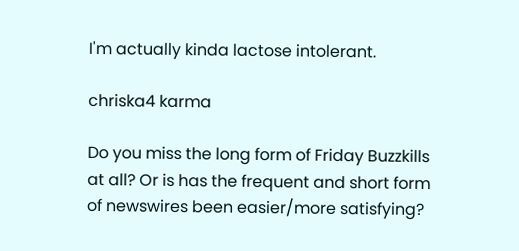I'm actually kinda lactose intolerant.

chriska4 karma

Do you miss the long form of Friday Buzzkills at all? Or is has the frequent and short form of newswires been easier/more satisfying?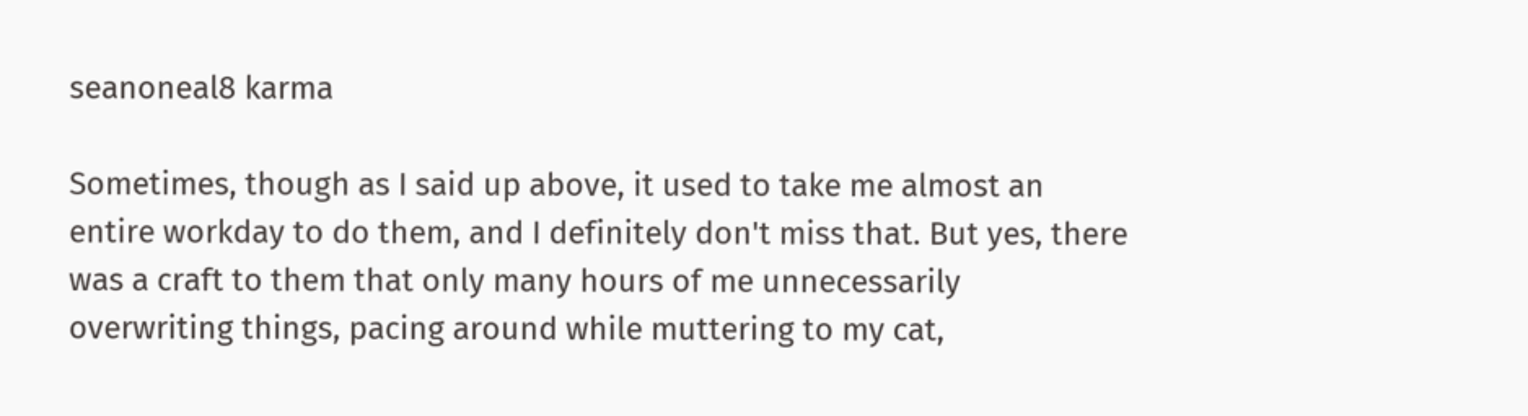seanoneal8 karma

Sometimes, though as I said up above, it used to take me almost an entire workday to do them, and I definitely don't miss that. But yes, there was a craft to them that only many hours of me unnecessarily overwriting things, pacing around while muttering to my cat,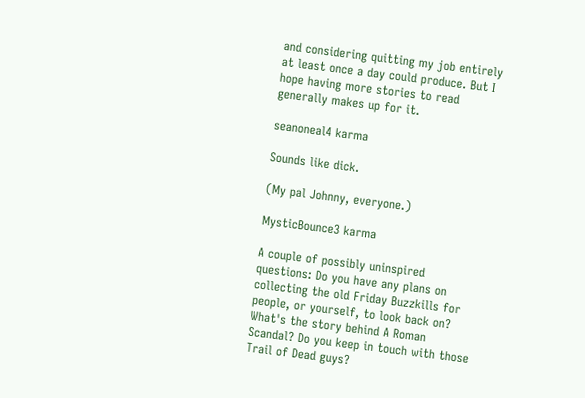and considering quitting my job entirely at least once a day could produce. But I hope having more stories to read generally makes up for it.

seanoneal4 karma

Sounds like dick.

(My pal Johnny, everyone.)

MysticBounce3 karma

A couple of possibly uninspired questions: Do you have any plans on collecting the old Friday Buzzkills for people, or yourself, to look back on? What's the story behind A Roman Scandal? Do you keep in touch with those Trail of Dead guys?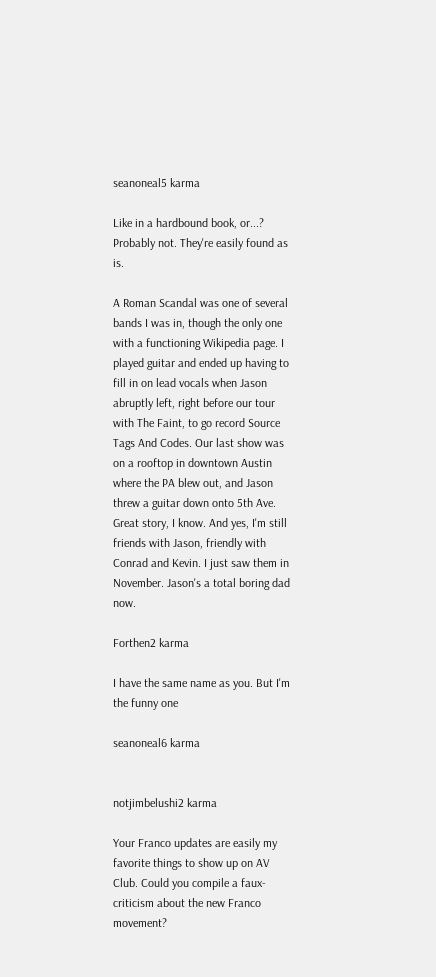seanoneal5 karma

Like in a hardbound book, or...? Probably not. They're easily found as is.

A Roman Scandal was one of several bands I was in, though the only one with a functioning Wikipedia page. I played guitar and ended up having to fill in on lead vocals when Jason abruptly left, right before our tour with The Faint, to go record Source Tags And Codes. Our last show was on a rooftop in downtown Austin where the PA blew out, and Jason threw a guitar down onto 5th Ave. Great story, I know. And yes, I'm still friends with Jason, friendly with Conrad and Kevin. I just saw them in November. Jason's a total boring dad now.

Forthen2 karma

I have the same name as you. But I'm the funny one

seanoneal6 karma


notjimbelushi2 karma

Your Franco updates are easily my favorite things to show up on AV Club. Could you compile a faux-criticism about the new Franco movement?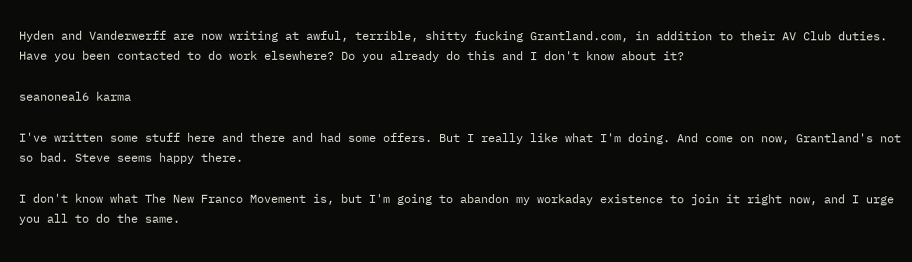Hyden and Vanderwerff are now writing at awful, terrible, shitty fucking Grantland.com, in addition to their AV Club duties. Have you been contacted to do work elsewhere? Do you already do this and I don't know about it?

seanoneal6 karma

I've written some stuff here and there and had some offers. But I really like what I'm doing. And come on now, Grantland's not so bad. Steve seems happy there.

I don't know what The New Franco Movement is, but I'm going to abandon my workaday existence to join it right now, and I urge you all to do the same.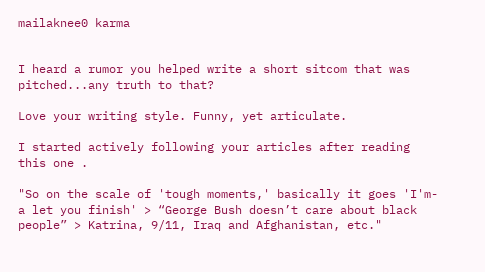mailaknee0 karma


I heard a rumor you helped write a short sitcom that was pitched...any truth to that?

Love your writing style. Funny, yet articulate.

I started actively following your articles after reading this one .

"So on the scale of 'tough moments,' basically it goes 'I'm-a let you finish' > “George Bush doesn’t care about black people” > Katrina, 9/11, Iraq and Afghanistan, etc."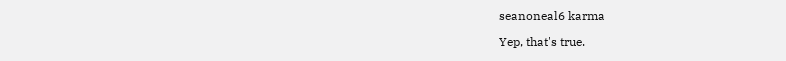seanoneal6 karma

Yep, that's true.